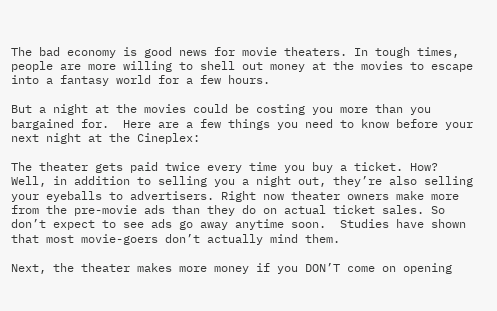The bad economy is good news for movie theaters. In tough times, people are more willing to shell out money at the movies to escape into a fantasy world for a few hours.

But a night at the movies could be costing you more than you bargained for.  Here are a few things you need to know before your next night at the Cineplex:

The theater gets paid twice every time you buy a ticket. How? Well, in addition to selling you a night out, they’re also selling your eyeballs to advertisers. Right now theater owners make more from the pre-movie ads than they do on actual ticket sales. So don’t expect to see ads go away anytime soon.  Studies have shown that most movie-goers don’t actually mind them.

Next, the theater makes more money if you DON’T come on opening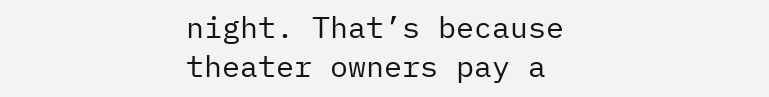night. That’s because theater owners pay a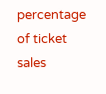percentage of ticket sales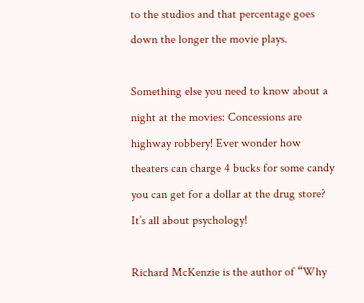to the studios and that percentage goes down the longer the movie plays.

Something else you need to know about a night at the movies: Concessions are highway robbery! Ever wonder how theaters can charge 4 bucks for some candy you can get for a dollar at the drug store? It’s all about psychology!

Richard McKenzie is the author of “Why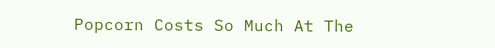Popcorn Costs So Much At The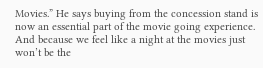Movies.” He says buying from the concession stand is now an essential part of the movie going experience. And because we feel like a night at the movies just won’t be the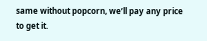same without popcorn, we’ll pay any price to get it.